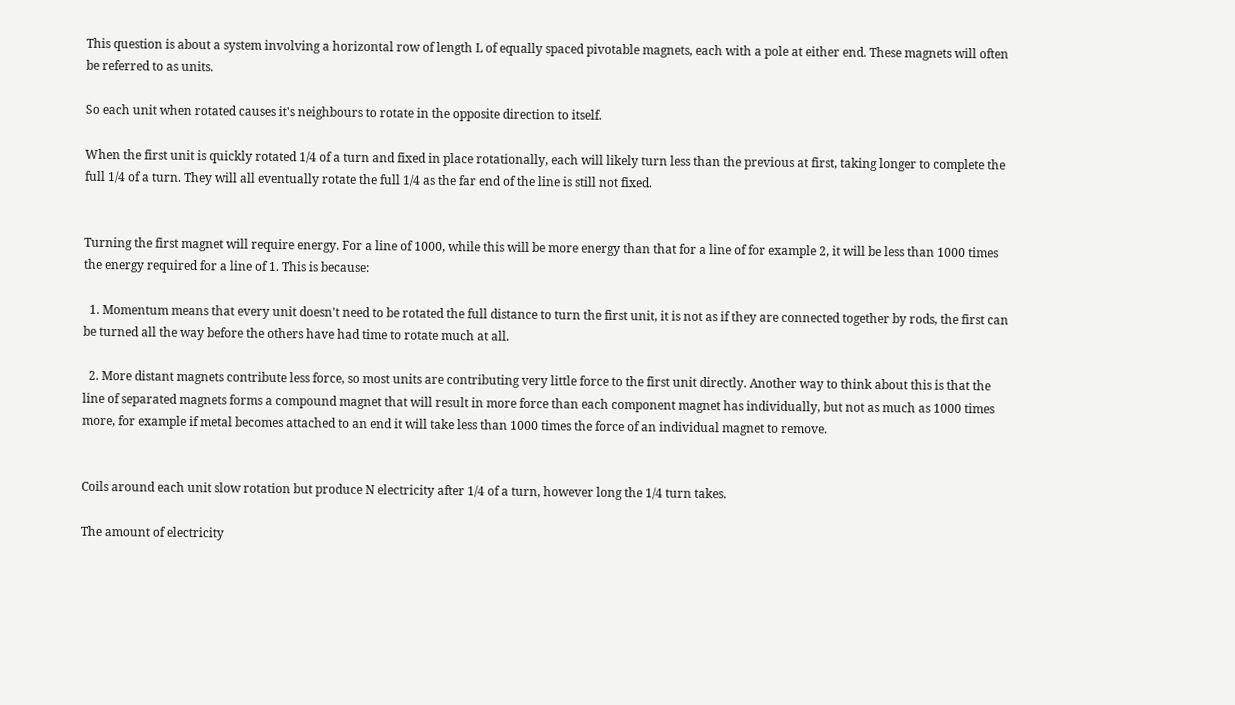This question is about a system involving a horizontal row of length L of equally spaced pivotable magnets, each with a pole at either end. These magnets will often be referred to as units.

So each unit when rotated causes it's neighbours to rotate in the opposite direction to itself.

When the first unit is quickly rotated 1/4 of a turn and fixed in place rotationally, each will likely turn less than the previous at first, taking longer to complete the full 1/4 of a turn. They will all eventually rotate the full 1/4 as the far end of the line is still not fixed.


Turning the first magnet will require energy. For a line of 1000, while this will be more energy than that for a line of for example 2, it will be less than 1000 times the energy required for a line of 1. This is because:

  1. Momentum means that every unit doesn't need to be rotated the full distance to turn the first unit, it is not as if they are connected together by rods, the first can be turned all the way before the others have had time to rotate much at all.

  2. More distant magnets contribute less force, so most units are contributing very little force to the first unit directly. Another way to think about this is that the line of separated magnets forms a compound magnet that will result in more force than each component magnet has individually, but not as much as 1000 times more, for example if metal becomes attached to an end it will take less than 1000 times the force of an individual magnet to remove.


Coils around each unit slow rotation but produce N electricity after 1/4 of a turn, however long the 1/4 turn takes.

The amount of electricity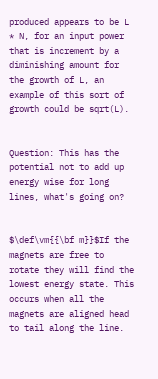produced appears to be L * N, for an input power that is increment by a diminishing amount for the growth of L, an example of this sort of growth could be sqrt(L).


Question: This has the potential not to add up energy wise for long lines, what's going on?


$\def\vm{{\bf m}}$If the magnets are free to rotate they will find the lowest energy state. This occurs when all the magnets are aligned head to tail along the line.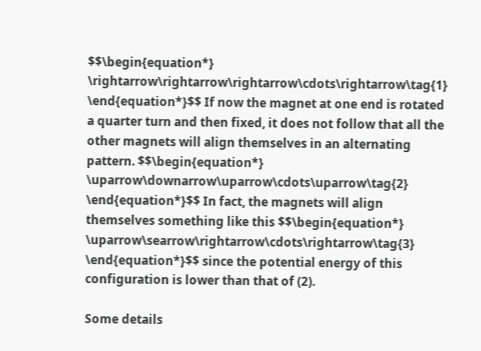$$\begin{equation*} \rightarrow\rightarrow\rightarrow\cdots\rightarrow\tag{1} \end{equation*}$$ If now the magnet at one end is rotated a quarter turn and then fixed, it does not follow that all the other magnets will align themselves in an alternating pattern. $$\begin{equation*} \uparrow\downarrow\uparrow\cdots\uparrow\tag{2} \end{equation*}$$ In fact, the magnets will align themselves something like this $$\begin{equation*} \uparrow\searrow\rightarrow\cdots\rightarrow\tag{3} \end{equation*}$$ since the potential energy of this configuration is lower than that of (2).

Some details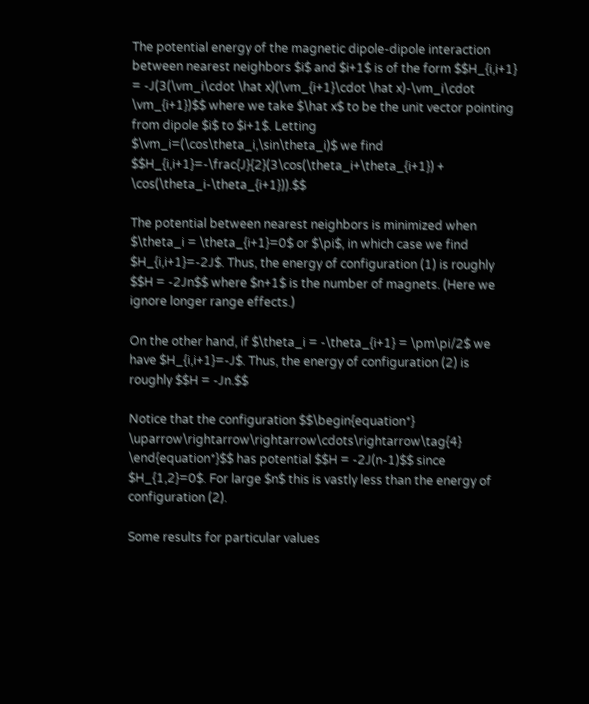The potential energy of the magnetic dipole-dipole interaction between nearest neighbors $i$ and $i+1$ is of the form $$H_{i,i+1} = -J(3(\vm_i\cdot \hat x)(\vm_{i+1}\cdot \hat x)-\vm_i\cdot \vm_{i+1})$$ where we take $\hat x$ to be the unit vector pointing from dipole $i$ to $i+1$. Letting $\vm_i=(\cos\theta_i,\sin\theta_i)$ we find $$H_{i,i+1}=-\frac{J}{2}(3\cos(\theta_i+\theta_{i+1}) + \cos(\theta_i-\theta_{i+1})).$$

The potential between nearest neighbors is minimized when $\theta_i = \theta_{i+1}=0$ or $\pi$, in which case we find $H_{i,i+1}=-2J$. Thus, the energy of configuration (1) is roughly $$H = -2Jn$$ where $n+1$ is the number of magnets. (Here we ignore longer range effects.)

On the other hand, if $\theta_i = -\theta_{i+1} = \pm\pi/2$ we have $H_{i,i+1}=-J$. Thus, the energy of configuration (2) is roughly $$H = -Jn.$$

Notice that the configuration $$\begin{equation*} \uparrow\rightarrow\rightarrow\cdots\rightarrow\tag{4} \end{equation*}$$ has potential $$H = -2J(n-1)$$ since $H_{1,2}=0$. For large $n$ this is vastly less than the energy of configuration (2).

Some results for particular values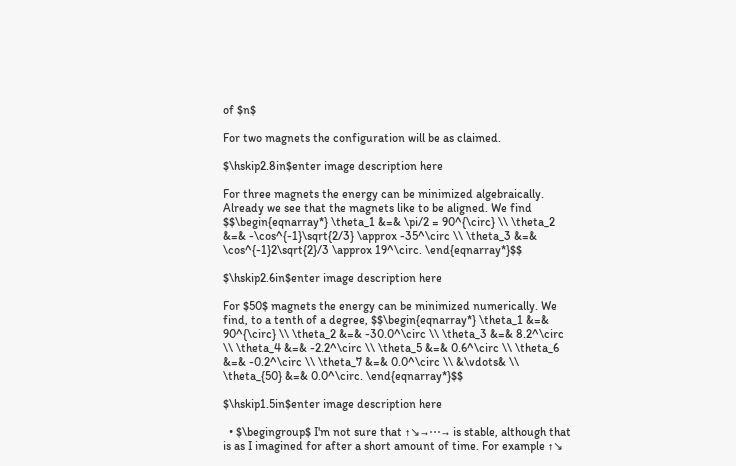of $n$

For two magnets the configuration will be as claimed.

$\hskip2.8in$enter image description here

For three magnets the energy can be minimized algebraically. Already we see that the magnets like to be aligned. We find $$\begin{eqnarray*} \theta_1 &=& \pi/2 = 90^{\circ} \\ \theta_2 &=& -\cos^{-1}\sqrt{2/3} \approx -35^\circ \\ \theta_3 &=& \cos^{-1}2\sqrt{2}/3 \approx 19^\circ. \end{eqnarray*}$$

$\hskip2.6in$enter image description here

For $50$ magnets the energy can be minimized numerically. We find, to a tenth of a degree, $$\begin{eqnarray*} \theta_1 &=& 90^{\circ} \\ \theta_2 &=& -30.0^\circ \\ \theta_3 &=& 8.2^\circ \\ \theta_4 &=& -2.2^\circ \\ \theta_5 &=& 0.6^\circ \\ \theta_6 &=& -0.2^\circ \\ \theta_7 &=& 0.0^\circ \\ &\vdots& \\ \theta_{50} &=& 0.0^\circ. \end{eqnarray*}$$

$\hskip1.5in$enter image description here

  • $\begingroup$ I'm not sure that ↑↘→⋯→ is stable, although that is as I imagined for after a short amount of time. For example ↑↘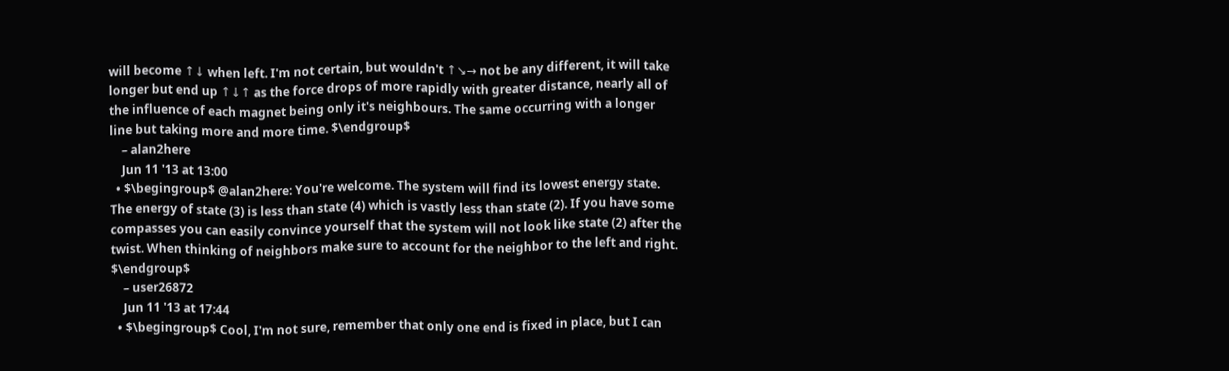will become ↑↓ when left. I'm not certain, but wouldn't ↑↘→ not be any different, it will take longer but end up ↑↓↑ as the force drops of more rapidly with greater distance, nearly all of the influence of each magnet being only it's neighbours. The same occurring with a longer line but taking more and more time. $\endgroup$
    – alan2here
    Jun 11 '13 at 13:00
  • $\begingroup$ @alan2here: You're welcome. The system will find its lowest energy state. The energy of state (3) is less than state (4) which is vastly less than state (2). If you have some compasses you can easily convince yourself that the system will not look like state (2) after the twist. When thinking of neighbors make sure to account for the neighbor to the left and right. $\endgroup$
    – user26872
    Jun 11 '13 at 17:44
  • $\begingroup$ Cool, I'm not sure, remember that only one end is fixed in place, but I can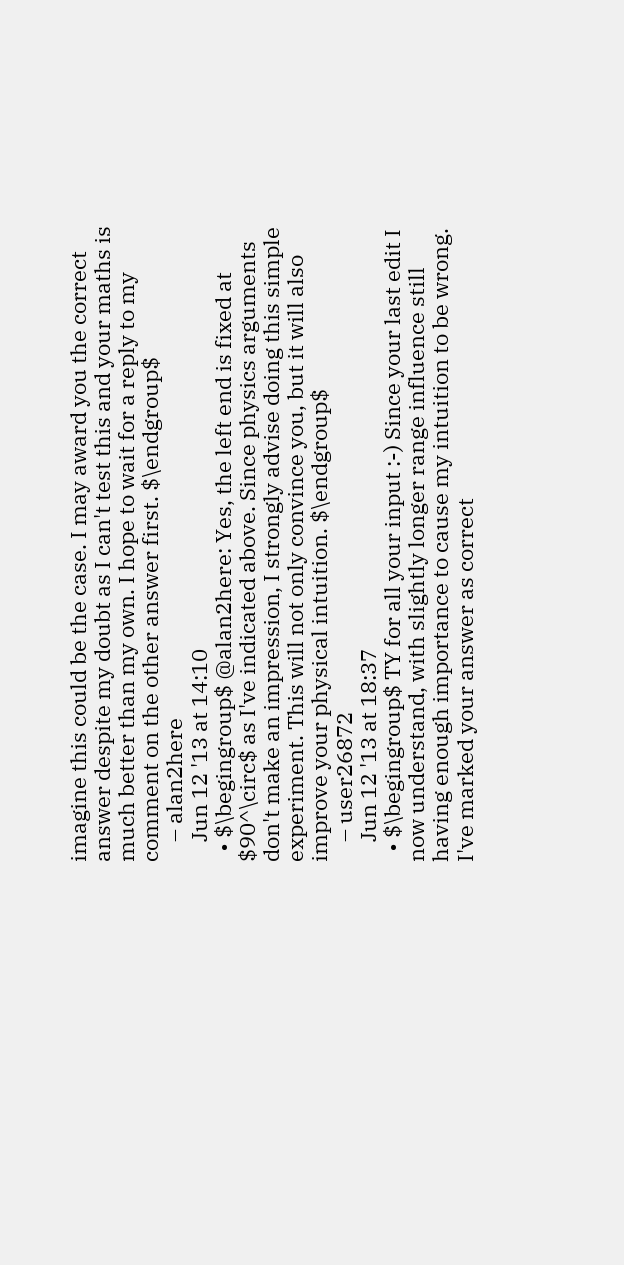imagine this could be the case. I may award you the correct answer despite my doubt as I can't test this and your maths is much better than my own. I hope to wait for a reply to my comment on the other answer first. $\endgroup$
    – alan2here
    Jun 12 '13 at 14:10
  • $\begingroup$ @alan2here: Yes, the left end is fixed at $90^\circ$ as I've indicated above. Since physics arguments don't make an impression, I strongly advise doing this simple experiment. This will not only convince you, but it will also improve your physical intuition. $\endgroup$
    – user26872
    Jun 12 '13 at 18:37
  • $\begingroup$ TY for all your input :-) Since your last edit I now understand, with slightly longer range influence still having enough importance to cause my intuition to be wrong. I've marked your answer as correct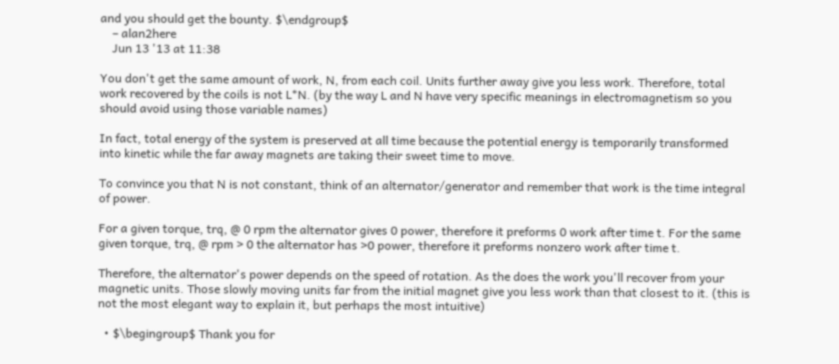and you should get the bounty. $\endgroup$
    – alan2here
    Jun 13 '13 at 11:38

You don't get the same amount of work, N, from each coil. Units further away give you less work. Therefore, total work recovered by the coils is not L*N. (by the way L and N have very specific meanings in electromagnetism so you should avoid using those variable names)

In fact, total energy of the system is preserved at all time because the potential energy is temporarily transformed into kinetic while the far away magnets are taking their sweet time to move.

To convince you that N is not constant, think of an alternator/generator and remember that work is the time integral of power.

For a given torque, trq, @ 0 rpm the alternator gives 0 power, therefore it preforms 0 work after time t. For the same given torque, trq, @ rpm > 0 the alternator has >0 power, therefore it preforms nonzero work after time t.

Therefore, the alternator's power depends on the speed of rotation. As the does the work you'll recover from your magnetic units. Those slowly moving units far from the initial magnet give you less work than that closest to it. (this is not the most elegant way to explain it, but perhaps the most intuitive)

  • $\begingroup$ Thank you for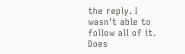the reply. I wasn't able to follow all of it. Does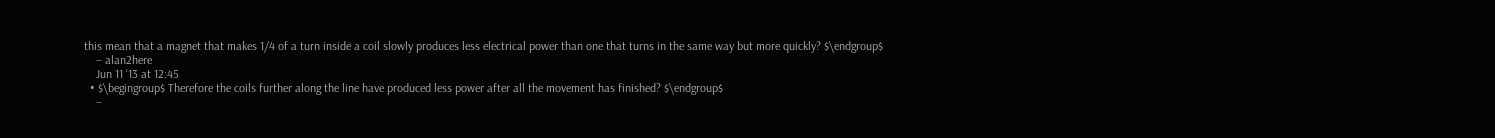this mean that a magnet that makes 1/4 of a turn inside a coil slowly produces less electrical power than one that turns in the same way but more quickly? $\endgroup$
    – alan2here
    Jun 11 '13 at 12:45
  • $\begingroup$ Therefore the coils further along the line have produced less power after all the movement has finished? $\endgroup$
    –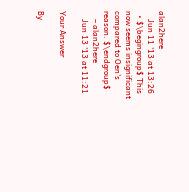alan2here
    Jun 11 '13 at 13:26
  • $\begingroup$ This now seems insignificant compared to Oen's reason. $\endgroup$
    – alan2here
    Jun 13 '13 at 11:21

Your Answer

By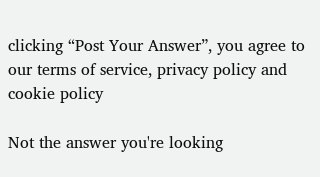clicking “Post Your Answer”, you agree to our terms of service, privacy policy and cookie policy

Not the answer you're looking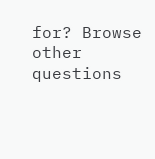for? Browse other questions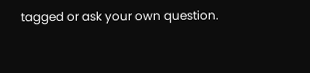tagged or ask your own question.